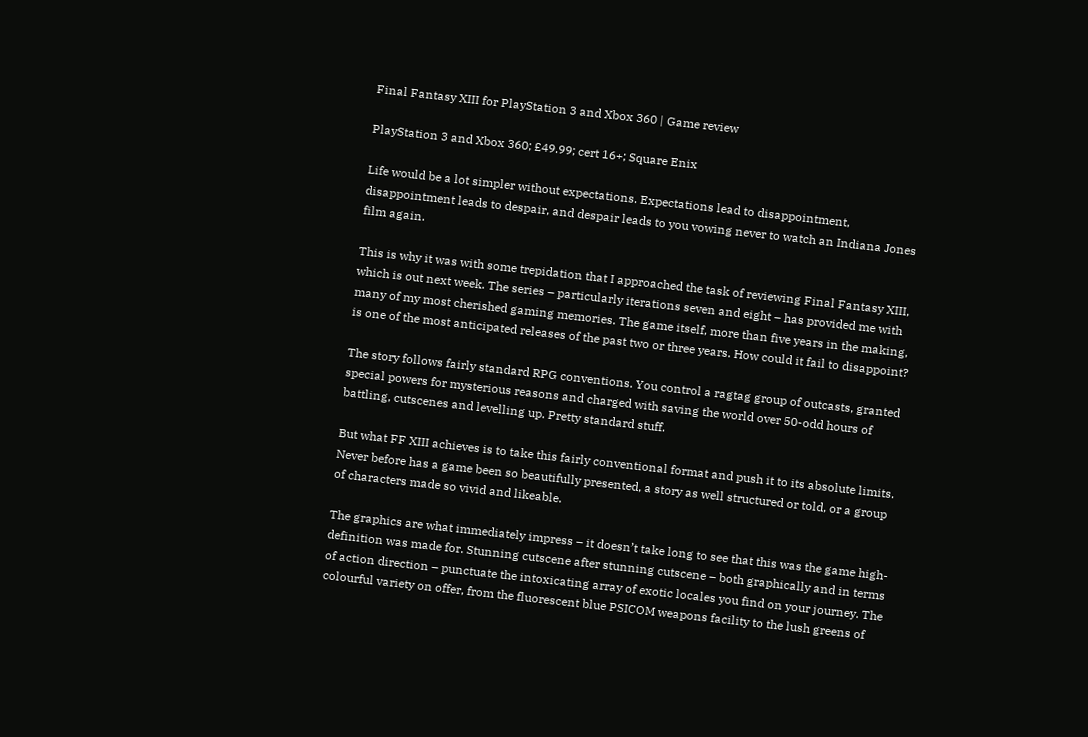Final Fantasy XIII for PlayStation 3 and Xbox 360 | Game review

PlayStation 3 and Xbox 360; £49.99; cert 16+; Square Enix

Life would be a lot simpler without expectations. Expectations lead to disappointment, disappointment leads to despair, and despair leads to you vowing never to watch an Indiana Jones film again.

This is why it was with some trepidation that I approached the task of reviewing Final Fantasy XIII, which is out next week. The series – particularly iterations seven and eight – has provided me with many of my most cherished gaming memories. The game itself, more than five years in the making, is one of the most anticipated releases of the past two or three years. How could it fail to disappoint?

The story follows fairly standard RPG conventions. You control a ragtag group of outcasts, granted special powers for mysterious reasons and charged with saving the world over 50-odd hours of battling, cutscenes and levelling up. Pretty standard stuff.

But what FF XIII achieves is to take this fairly conventional format and push it to its absolute limits. Never before has a game been so beautifully presented, a story as well structured or told, or a group of characters made so vivid and likeable.

The graphics are what immediately impress – it doesn’t take long to see that this was the game high-definition was made for. Stunning cutscene after stunning cutscene – both graphically and in terms of action direction – punctuate the intoxicating array of exotic locales you find on your journey. The colourful variety on offer, from the fluorescent blue PSICOM weapons facility to the lush greens of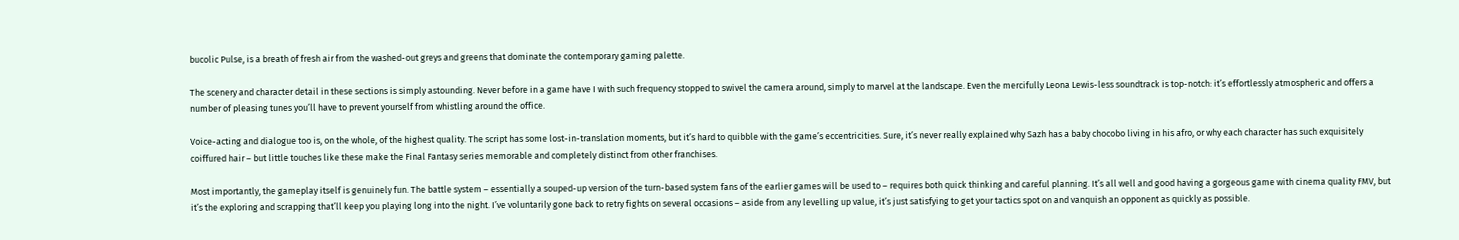bucolic Pulse, is a breath of fresh air from the washed-out greys and greens that dominate the contemporary gaming palette.

The scenery and character detail in these sections is simply astounding. Never before in a game have I with such frequency stopped to swivel the camera around, simply to marvel at the landscape. Even the mercifully Leona Lewis-less soundtrack is top-notch: it’s effortlessly atmospheric and offers a number of pleasing tunes you’ll have to prevent yourself from whistling around the office.

Voice-acting and dialogue too is, on the whole, of the highest quality. The script has some lost-in-translation moments, but it’s hard to quibble with the game’s eccentricities. Sure, it’s never really explained why Sazh has a baby chocobo living in his afro, or why each character has such exquisitely coiffured hair – but little touches like these make the Final Fantasy series memorable and completely distinct from other franchises.

Most importantly, the gameplay itself is genuinely fun. The battle system – essentially a souped-up version of the turn-based system fans of the earlier games will be used to – requires both quick thinking and careful planning. It’s all well and good having a gorgeous game with cinema quality FMV, but it’s the exploring and scrapping that’ll keep you playing long into the night. I’ve voluntarily gone back to retry fights on several occasions – aside from any levelling up value, it’s just satisfying to get your tactics spot on and vanquish an opponent as quickly as possible.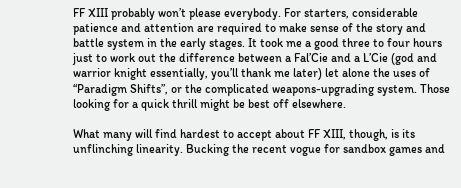FF XIII probably won’t please everybody. For starters, considerable patience and attention are required to make sense of the story and battle system in the early stages. It took me a good three to four hours just to work out the difference between a Fal’Cie and a L’Cie (god and warrior knight essentially, you’ll thank me later) let alone the uses of “Paradigm Shifts”, or the complicated weapons-upgrading system. Those looking for a quick thrill might be best off elsewhere.

What many will find hardest to accept about FF XIII, though, is its unflinching linearity. Bucking the recent vogue for sandbox games and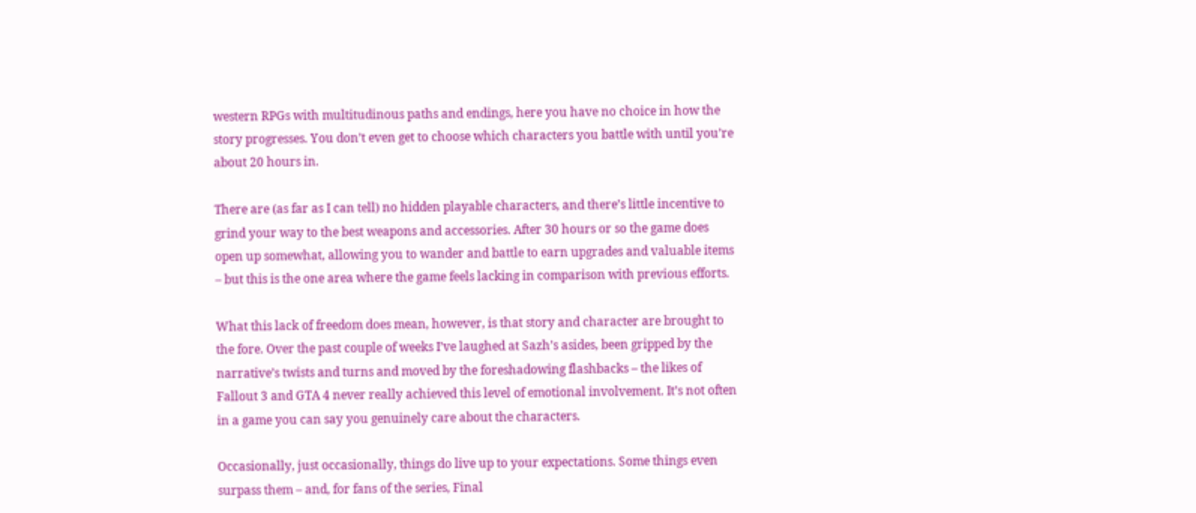western RPGs with multitudinous paths and endings, here you have no choice in how the story progresses. You don’t even get to choose which characters you battle with until you’re about 20 hours in.

There are (as far as I can tell) no hidden playable characters, and there’s little incentive to grind your way to the best weapons and accessories. After 30 hours or so the game does open up somewhat, allowing you to wander and battle to earn upgrades and valuable items – but this is the one area where the game feels lacking in comparison with previous efforts.

What this lack of freedom does mean, however, is that story and character are brought to the fore. Over the past couple of weeks I’ve laughed at Sazh’s asides, been gripped by the narrative’s twists and turns and moved by the foreshadowing flashbacks – the likes of Fallout 3 and GTA 4 never really achieved this level of emotional involvement. It’s not often in a game you can say you genuinely care about the characters.

Occasionally, just occasionally, things do live up to your expectations. Some things even surpass them – and, for fans of the series, Final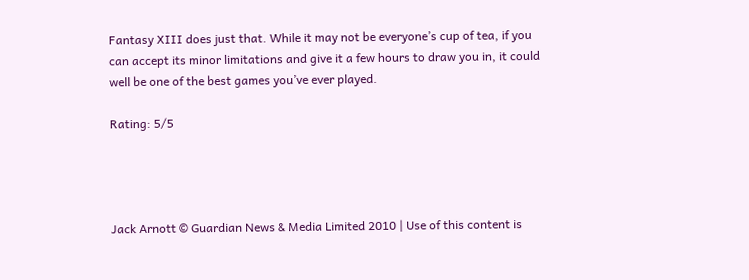Fantasy XIII does just that. While it may not be everyone’s cup of tea, if you can accept its minor limitations and give it a few hours to draw you in, it could well be one of the best games you’ve ever played.

Rating: 5/5




Jack Arnott © Guardian News & Media Limited 2010 | Use of this content is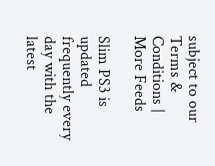subject to our Terms & Conditions | More Feeds

Slim PS3 is updated frequently every day with the latest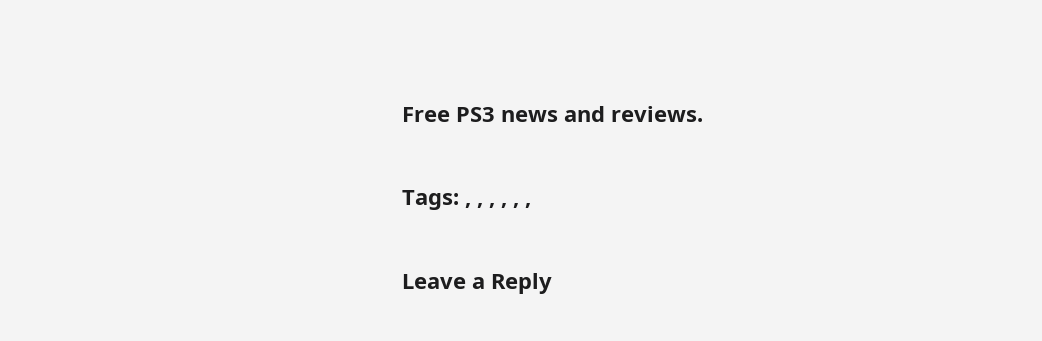Free PS3 news and reviews.

Tags: , , , , , ,

Leave a Reply